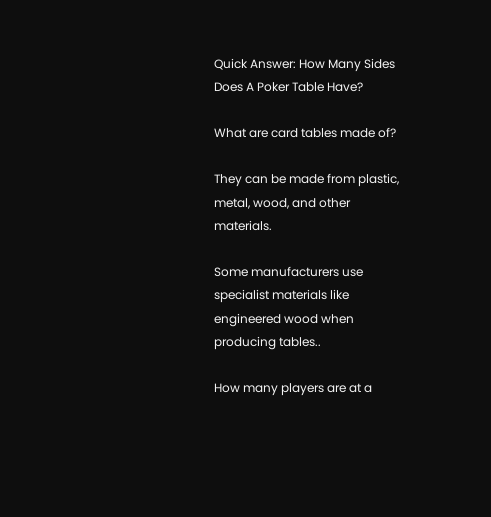Quick Answer: How Many Sides Does A Poker Table Have?

What are card tables made of?

They can be made from plastic, metal, wood, and other materials.

Some manufacturers use specialist materials like engineered wood when producing tables..

How many players are at a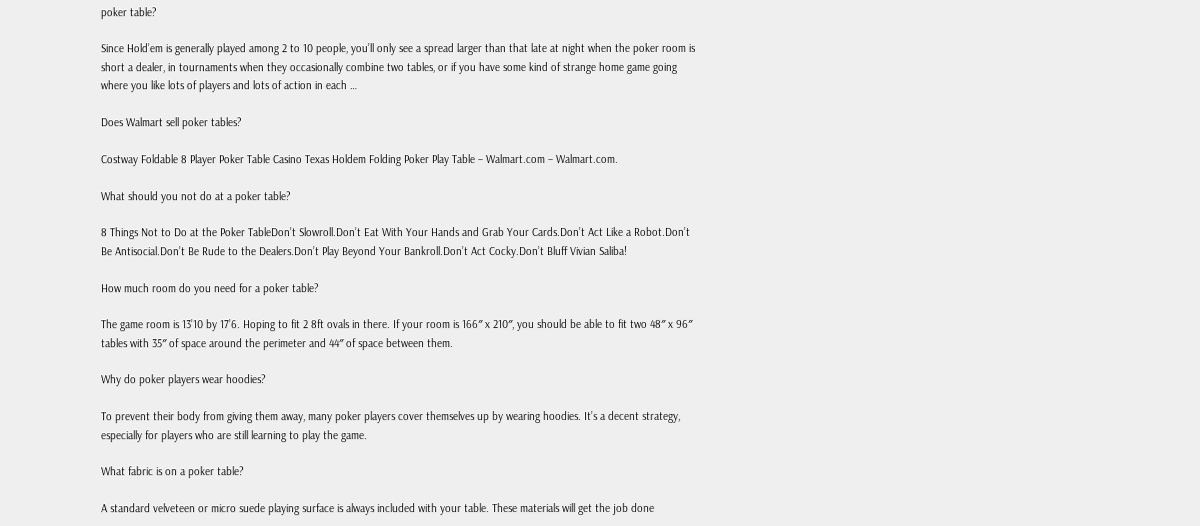poker table?

Since Hold’em is generally played among 2 to 10 people, you’ll only see a spread larger than that late at night when the poker room is short a dealer, in tournaments when they occasionally combine two tables, or if you have some kind of strange home game going where you like lots of players and lots of action in each …

Does Walmart sell poker tables?

Costway Foldable 8 Player Poker Table Casino Texas Holdem Folding Poker Play Table – Walmart.com – Walmart.com.

What should you not do at a poker table?

8 Things Not to Do at the Poker TableDon’t Slowroll.Don’t Eat With Your Hands and Grab Your Cards.Don’t Act Like a Robot.Don’t Be Antisocial.Don’t Be Rude to the Dealers.Don’t Play Beyond Your Bankroll.Don’t Act Cocky.Don’t Bluff Vivian Saliba!

How much room do you need for a poker table?

The game room is 13’10 by 17’6. Hoping to fit 2 8ft ovals in there. If your room is 166″ x 210″, you should be able to fit two 48″ x 96″ tables with 35″ of space around the perimeter and 44″ of space between them.

Why do poker players wear hoodies?

To prevent their body from giving them away, many poker players cover themselves up by wearing hoodies. It’s a decent strategy, especially for players who are still learning to play the game.

What fabric is on a poker table?

A standard velveteen or micro suede playing surface is always included with your table. These materials will get the job done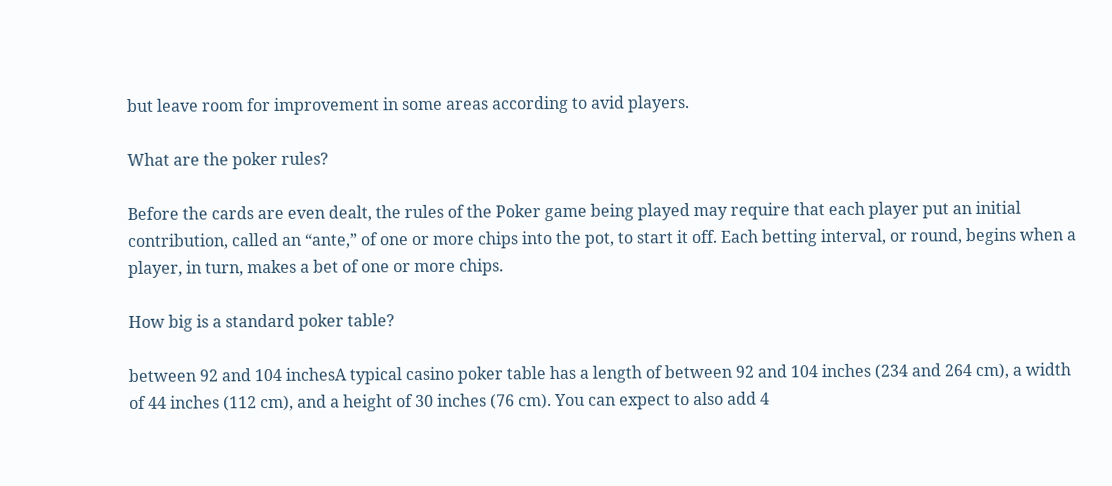but leave room for improvement in some areas according to avid players.

What are the poker rules?

Before the cards are even dealt, the rules of the Poker game being played may require that each player put an initial contribution, called an “ante,” of one or more chips into the pot, to start it off. Each betting interval, or round, begins when a player, in turn, makes a bet of one or more chips.

How big is a standard poker table?

between 92 and 104 inchesA typical casino poker table has a length of between 92 and 104 inches (234 and 264 cm), a width of 44 inches (112 cm), and a height of 30 inches (76 cm). You can expect to also add 4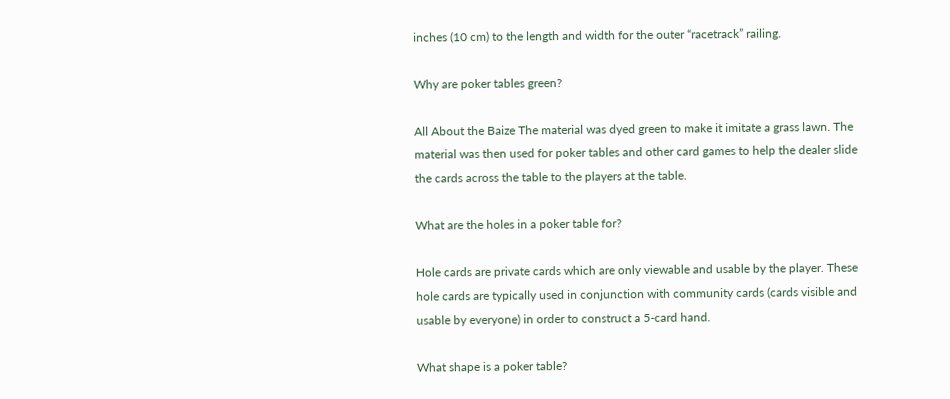inches (10 cm) to the length and width for the outer “racetrack” railing.

Why are poker tables green?

All About the Baize The material was dyed green to make it imitate a grass lawn. The material was then used for poker tables and other card games to help the dealer slide the cards across the table to the players at the table.

What are the holes in a poker table for?

Hole cards are private cards which are only viewable and usable by the player. These hole cards are typically used in conjunction with community cards (cards visible and usable by everyone) in order to construct a 5-card hand.

What shape is a poker table?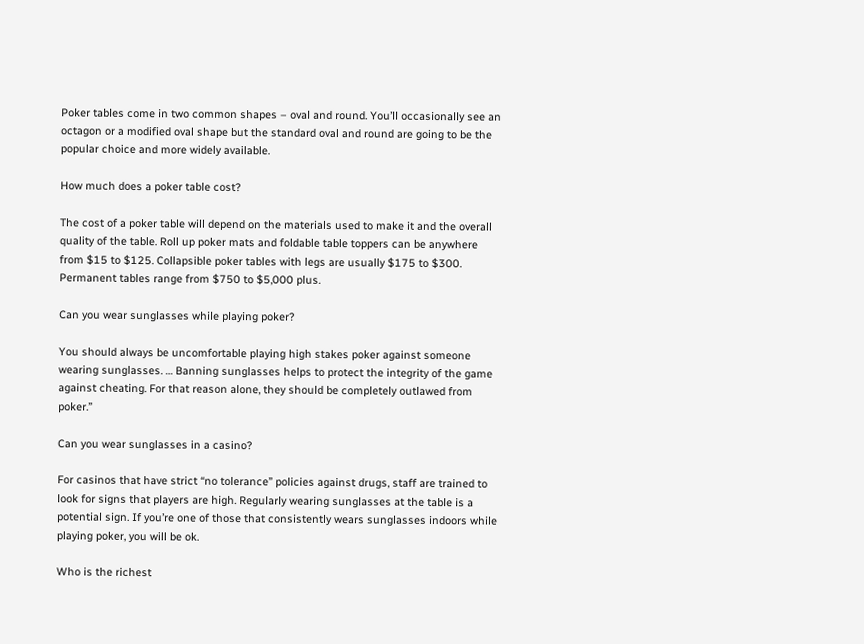Poker tables come in two common shapes – oval and round. You’ll occasionally see an octagon or a modified oval shape but the standard oval and round are going to be the popular choice and more widely available.

How much does a poker table cost?

The cost of a poker table will depend on the materials used to make it and the overall quality of the table. Roll up poker mats and foldable table toppers can be anywhere from $15 to $125. Collapsible poker tables with legs are usually $175 to $300. Permanent tables range from $750 to $5,000 plus.

Can you wear sunglasses while playing poker?

You should always be uncomfortable playing high stakes poker against someone wearing sunglasses. … Banning sunglasses helps to protect the integrity of the game against cheating. For that reason alone, they should be completely outlawed from poker.”

Can you wear sunglasses in a casino?

For casinos that have strict “no tolerance” policies against drugs, staff are trained to look for signs that players are high. Regularly wearing sunglasses at the table is a potential sign. If you’re one of those that consistently wears sunglasses indoors while playing poker, you will be ok.

Who is the richest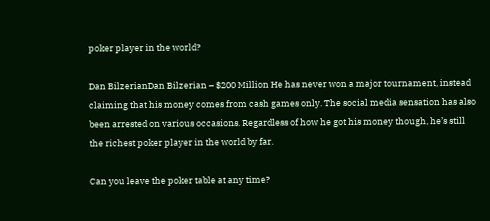poker player in the world?

Dan BilzerianDan Bilzerian – $200 Million He has never won a major tournament, instead claiming that his money comes from cash games only. The social media sensation has also been arrested on various occasions. Regardless of how he got his money though, he’s still the richest poker player in the world by far.

Can you leave the poker table at any time?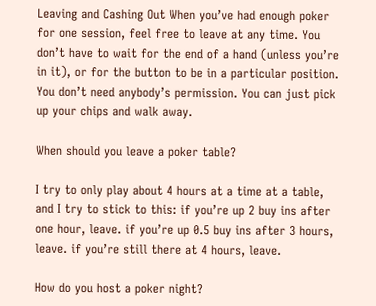Leaving and Cashing Out When you’ve had enough poker for one session, feel free to leave at any time. You don’t have to wait for the end of a hand (unless you’re in it), or for the button to be in a particular position. You don’t need anybody’s permission. You can just pick up your chips and walk away.

When should you leave a poker table?

I try to only play about 4 hours at a time at a table, and I try to stick to this: if you’re up 2 buy ins after one hour, leave. if you’re up 0.5 buy ins after 3 hours, leave. if you’re still there at 4 hours, leave.

How do you host a poker night?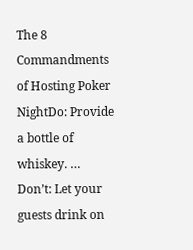The 8 Commandments of Hosting Poker NightDo: Provide a bottle of whiskey. … Don’t: Let your guests drink on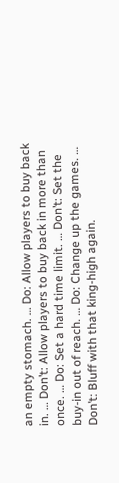an empty stomach. … Do: Allow players to buy back in. … Don’t: Allow players to buy back in more than once. … Do: Set a hard time limit. … Don’t: Set the buy-in out of reach. … Do: Change up the games. … Don’t: Bluff with that king-high again.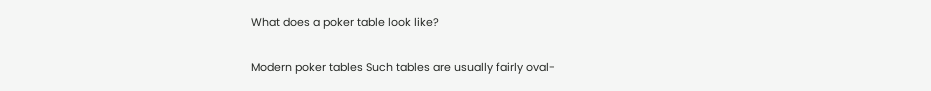What does a poker table look like?

Modern poker tables Such tables are usually fairly oval-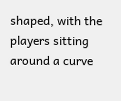shaped, with the players sitting around a curve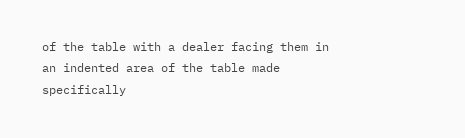of the table with a dealer facing them in an indented area of the table made specifically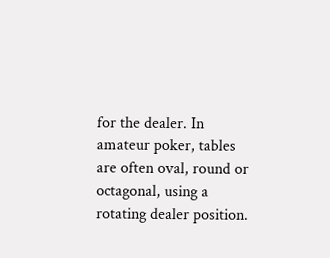for the dealer. In amateur poker, tables are often oval, round or octagonal, using a rotating dealer position.